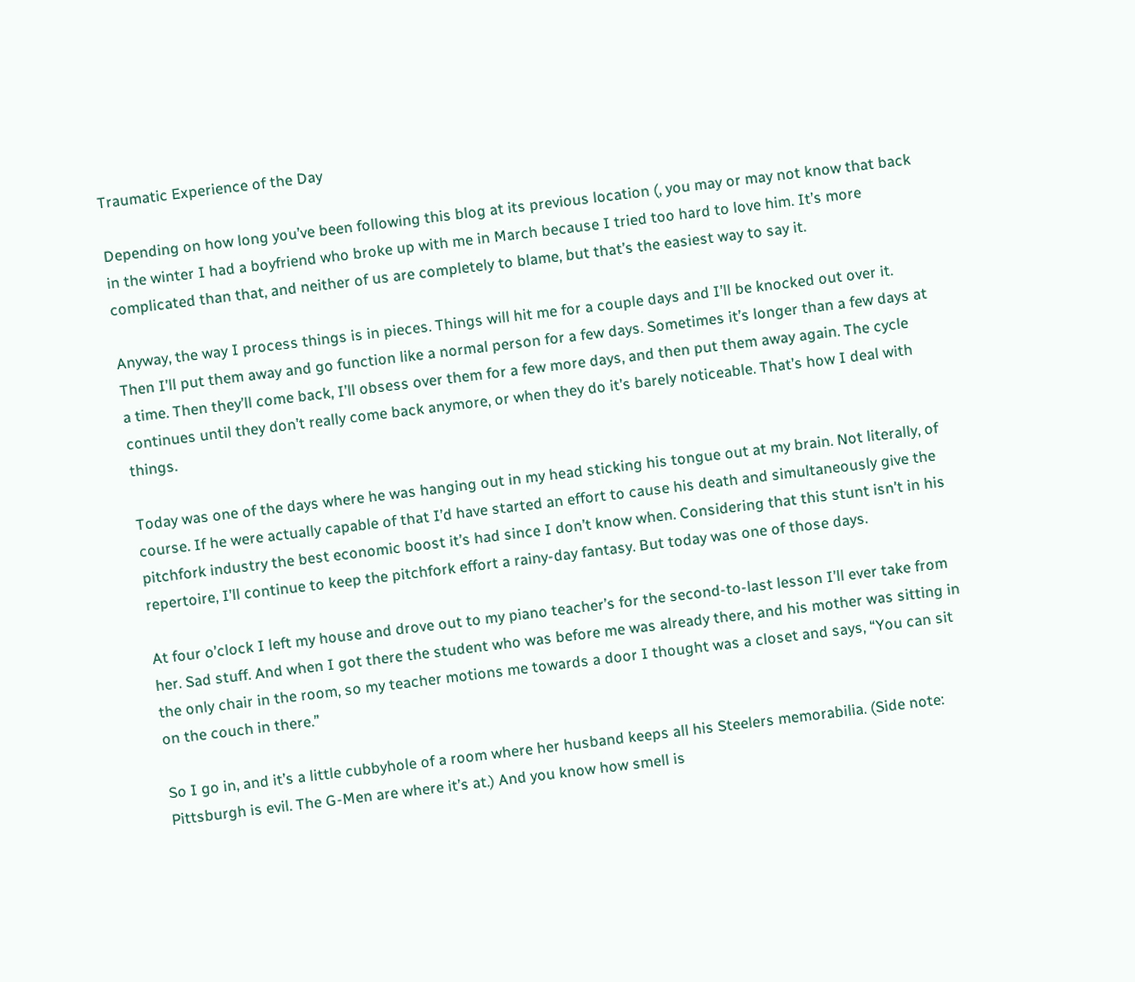Traumatic Experience of the Day

Depending on how long you’ve been following this blog at its previous location (, you may or may not know that back in the winter I had a boyfriend who broke up with me in March because I tried too hard to love him. It’s more complicated than that, and neither of us are completely to blame, but that’s the easiest way to say it.

Anyway, the way I process things is in pieces. Things will hit me for a couple days and I’ll be knocked out over it. Then I’ll put them away and go function like a normal person for a few days. Sometimes it’s longer than a few days at a time. Then they’ll come back, I’ll obsess over them for a few more days, and then put them away again. The cycle continues until they don’t really come back anymore, or when they do it’s barely noticeable. That’s how I deal with things.

Today was one of the days where he was hanging out in my head sticking his tongue out at my brain. Not literally, of course. If he were actually capable of that I’d have started an effort to cause his death and simultaneously give the pitchfork industry the best economic boost it’s had since I don’t know when. Considering that this stunt isn’t in his repertoire, I’ll continue to keep the pitchfork effort a rainy-day fantasy. But today was one of those days.

At four o’clock I left my house and drove out to my piano teacher’s for the second-to-last lesson I’ll ever take from her. Sad stuff. And when I got there the student who was before me was already there, and his mother was sitting in the only chair in the room, so my teacher motions me towards a door I thought was a closet and says, “You can sit on the couch in there.”

So I go in, and it’s a little cubbyhole of a room where her husband keeps all his Steelers memorabilia. (Side note: Pittsburgh is evil. The G-Men are where it’s at.) And you know how smell is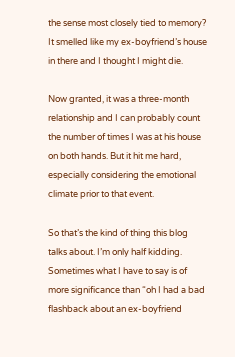the sense most closely tied to memory? It smelled like my ex-boyfriend’s house in there and I thought I might die.

Now granted, it was a three-month relationship and I can probably count the number of times I was at his house on both hands. But it hit me hard, especially considering the emotional climate prior to that event.

So that’s the kind of thing this blog talks about. I’m only half kidding. Sometimes what I have to say is of more significance than “oh I had a bad flashback about an ex-boyfriend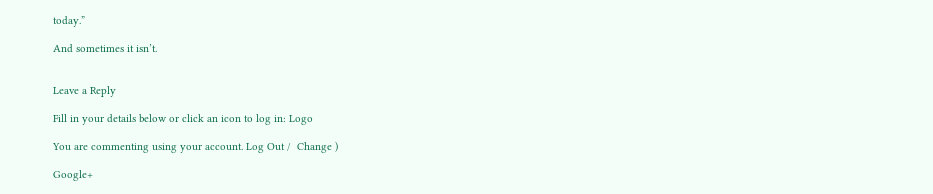today.”

And sometimes it isn’t.


Leave a Reply

Fill in your details below or click an icon to log in: Logo

You are commenting using your account. Log Out /  Change )

Google+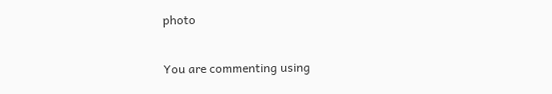photo

You are commenting using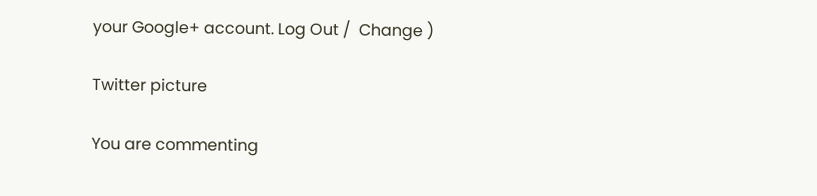your Google+ account. Log Out /  Change )

Twitter picture

You are commenting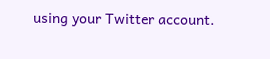using your Twitter account.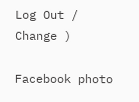Log Out /  Change )

Facebook photo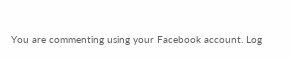You are commenting using your Facebook account. Log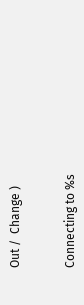Out /  Change )


Connecting to %s